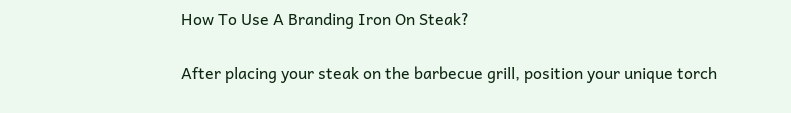How To Use A Branding Iron On Steak?

After placing your steak on the barbecue grill, position your unique torch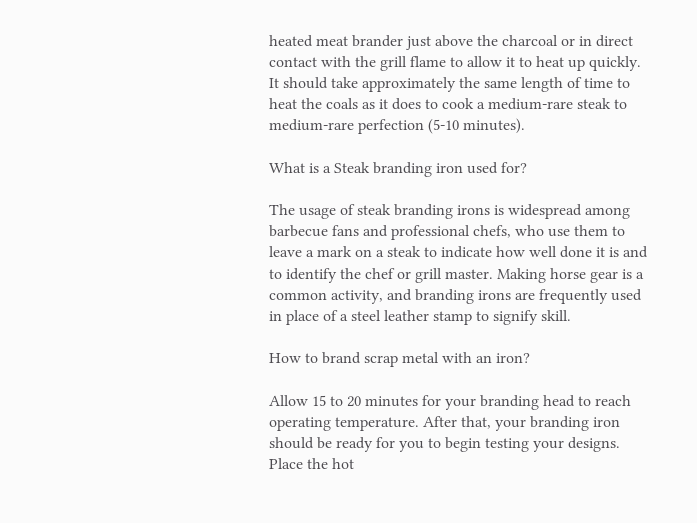heated meat brander just above the charcoal or in direct contact with the grill flame to allow it to heat up quickly. It should take approximately the same length of time to heat the coals as it does to cook a medium-rare steak to medium-rare perfection (5-10 minutes).

What is a Steak branding iron used for?

The usage of steak branding irons is widespread among barbecue fans and professional chefs, who use them to leave a mark on a steak to indicate how well done it is and to identify the chef or grill master. Making horse gear is a common activity, and branding irons are frequently used in place of a steel leather stamp to signify skill.

How to brand scrap metal with an iron?

Allow 15 to 20 minutes for your branding head to reach operating temperature. After that, your branding iron should be ready for you to begin testing your designs. Place the hot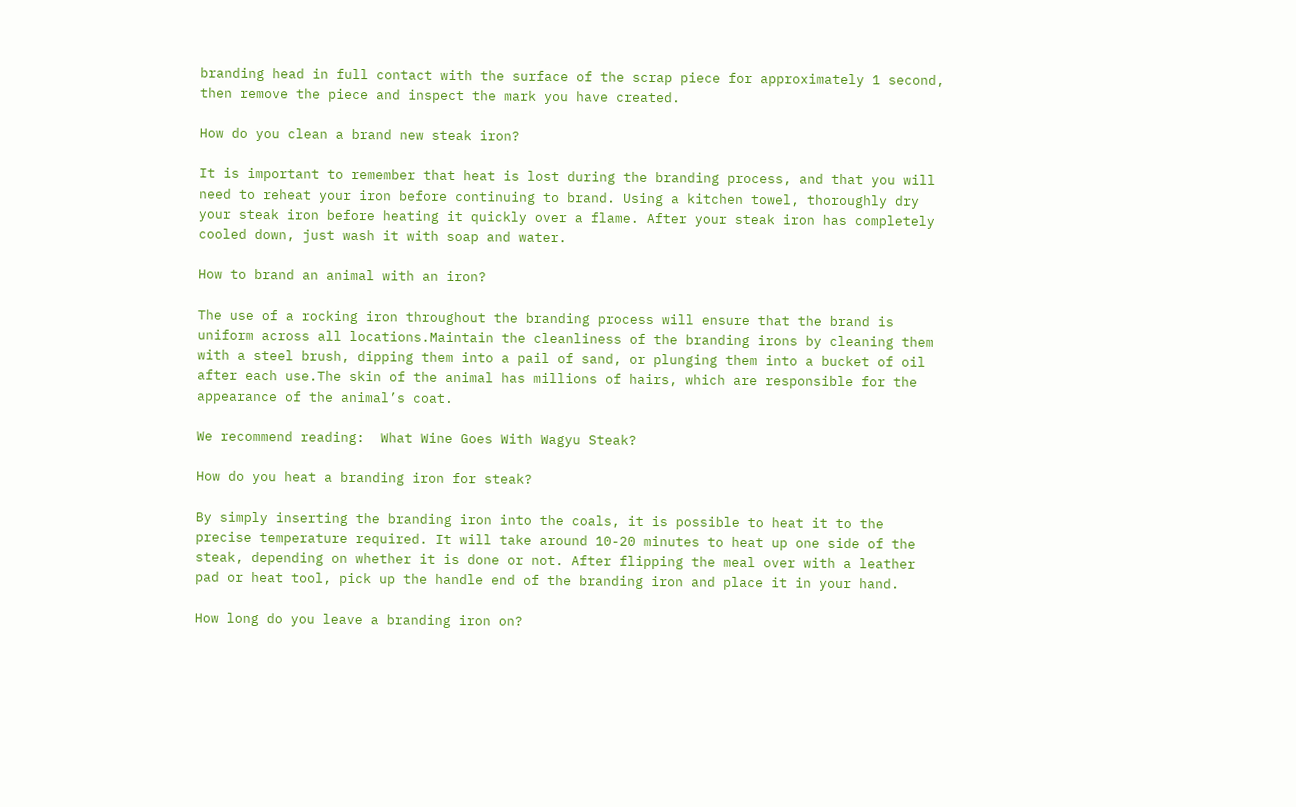branding head in full contact with the surface of the scrap piece for approximately 1 second, then remove the piece and inspect the mark you have created.

How do you clean a brand new steak iron?

It is important to remember that heat is lost during the branding process, and that you will need to reheat your iron before continuing to brand. Using a kitchen towel, thoroughly dry your steak iron before heating it quickly over a flame. After your steak iron has completely cooled down, just wash it with soap and water.

How to brand an animal with an iron?

The use of a rocking iron throughout the branding process will ensure that the brand is uniform across all locations.Maintain the cleanliness of the branding irons by cleaning them with a steel brush, dipping them into a pail of sand, or plunging them into a bucket of oil after each use.The skin of the animal has millions of hairs, which are responsible for the appearance of the animal’s coat.

We recommend reading:  What Wine Goes With Wagyu Steak?

How do you heat a branding iron for steak?

By simply inserting the branding iron into the coals, it is possible to heat it to the precise temperature required. It will take around 10-20 minutes to heat up one side of the steak, depending on whether it is done or not. After flipping the meal over with a leather pad or heat tool, pick up the handle end of the branding iron and place it in your hand.

How long do you leave a branding iron on?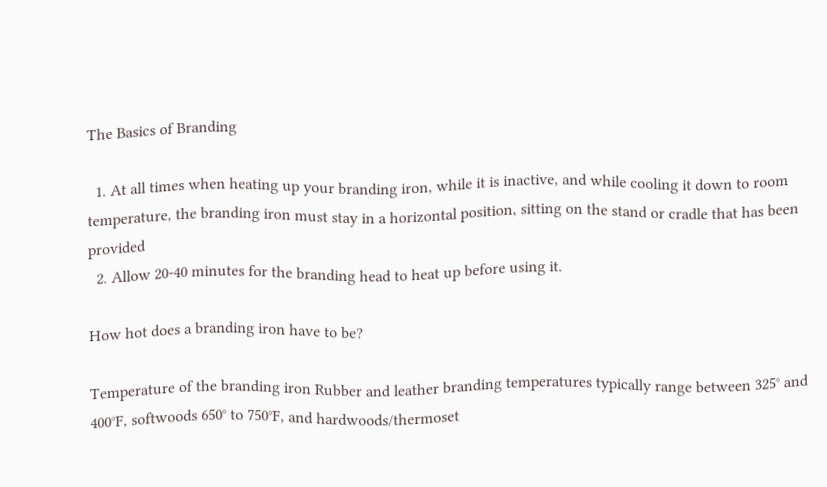The Basics of Branding

  1. At all times when heating up your branding iron, while it is inactive, and while cooling it down to room temperature, the branding iron must stay in a horizontal position, sitting on the stand or cradle that has been provided
  2. Allow 20-40 minutes for the branding head to heat up before using it.

How hot does a branding iron have to be?

Temperature of the branding iron Rubber and leather branding temperatures typically range between 325° and 400°F, softwoods 650° to 750°F, and hardwoods/thermoset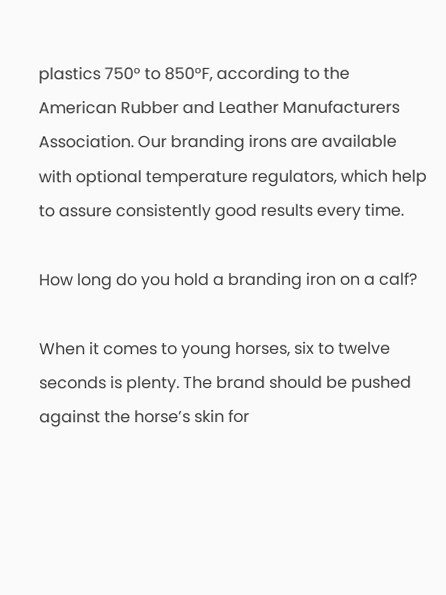plastics 750° to 850°F, according to the American Rubber and Leather Manufacturers Association. Our branding irons are available with optional temperature regulators, which help to assure consistently good results every time.

How long do you hold a branding iron on a calf?

When it comes to young horses, six to twelve seconds is plenty. The brand should be pushed against the horse’s skin for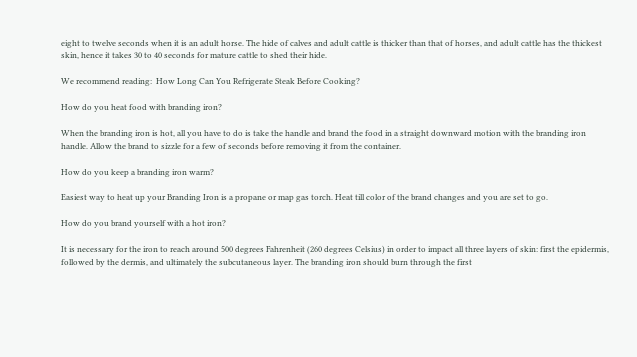eight to twelve seconds when it is an adult horse. The hide of calves and adult cattle is thicker than that of horses, and adult cattle has the thickest skin, hence it takes 30 to 40 seconds for mature cattle to shed their hide.

We recommend reading:  How Long Can You Refrigerate Steak Before Cooking?

How do you heat food with branding iron?

When the branding iron is hot, all you have to do is take the handle and brand the food in a straight downward motion with the branding iron handle. Allow the brand to sizzle for a few of seconds before removing it from the container.

How do you keep a branding iron warm?

Easiest way to heat up your Branding Iron is a propane or map gas torch. Heat till color of the brand changes and you are set to go.

How do you brand yourself with a hot iron?

It is necessary for the iron to reach around 500 degrees Fahrenheit (260 degrees Celsius) in order to impact all three layers of skin: first the epidermis, followed by the dermis, and ultimately the subcutaneous layer. The branding iron should burn through the first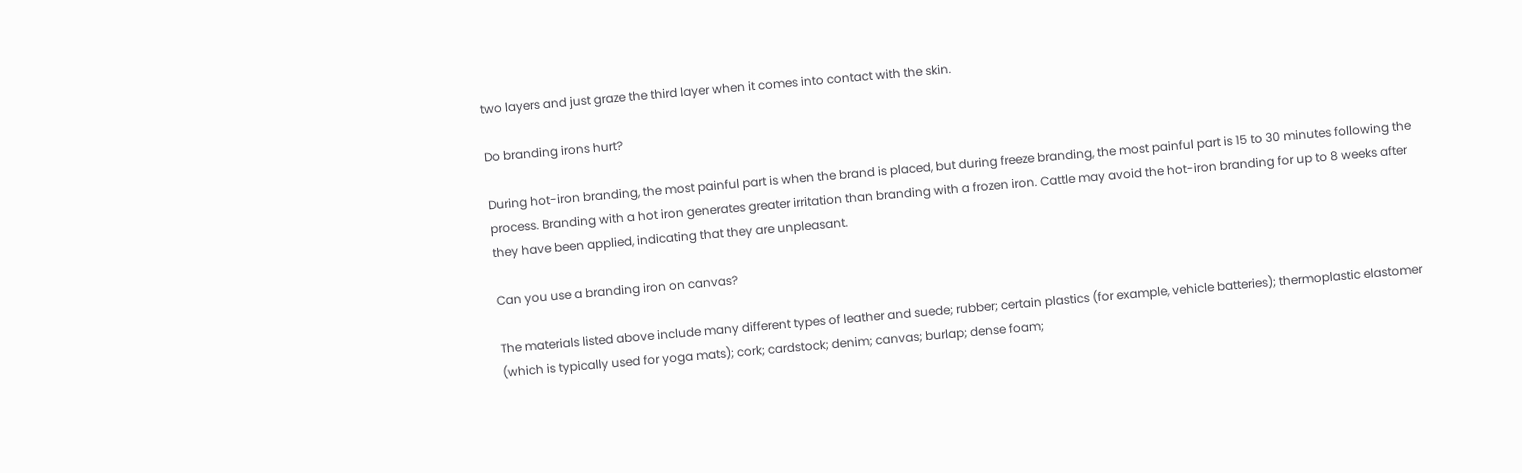two layers and just graze the third layer when it comes into contact with the skin.

Do branding irons hurt?

During hot-iron branding, the most painful part is when the brand is placed, but during freeze branding, the most painful part is 15 to 30 minutes following the process. Branding with a hot iron generates greater irritation than branding with a frozen iron. Cattle may avoid the hot-iron branding for up to 8 weeks after they have been applied, indicating that they are unpleasant.

Can you use a branding iron on canvas?

The materials listed above include many different types of leather and suede; rubber; certain plastics (for example, vehicle batteries); thermoplastic elastomer (which is typically used for yoga mats); cork; cardstock; denim; canvas; burlap; dense foam;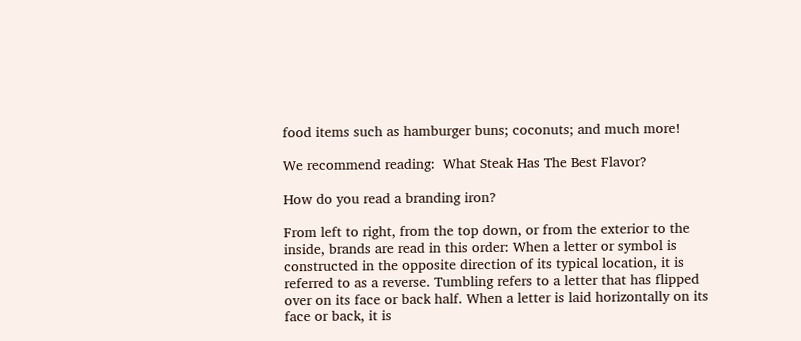food items such as hamburger buns; coconuts; and much more!

We recommend reading:  What Steak Has The Best Flavor?

How do you read a branding iron?

From left to right, from the top down, or from the exterior to the inside, brands are read in this order: When a letter or symbol is constructed in the opposite direction of its typical location, it is referred to as a reverse. Tumbling refers to a letter that has flipped over on its face or back half. When a letter is laid horizontally on its face or back, it is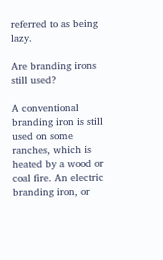referred to as being lazy.

Are branding irons still used?

A conventional branding iron is still used on some ranches, which is heated by a wood or coal fire. An electric branding iron, or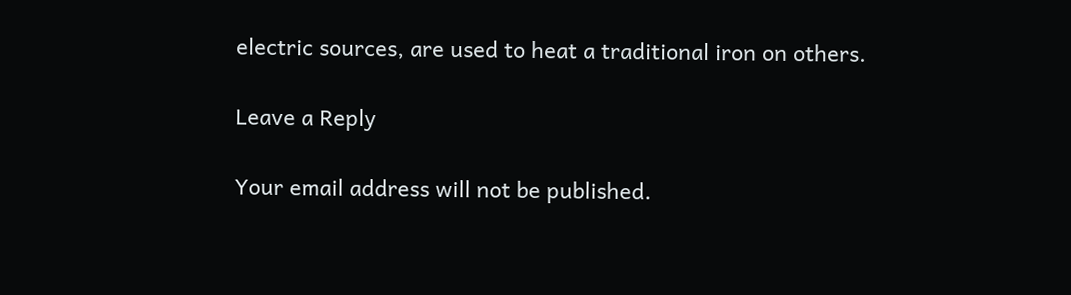electric sources, are used to heat a traditional iron on others.

Leave a Reply

Your email address will not be published.